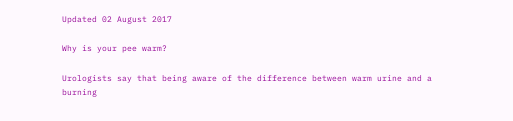Updated 02 August 2017

Why is your pee warm?

Urologists say that being aware of the difference between warm urine and a burning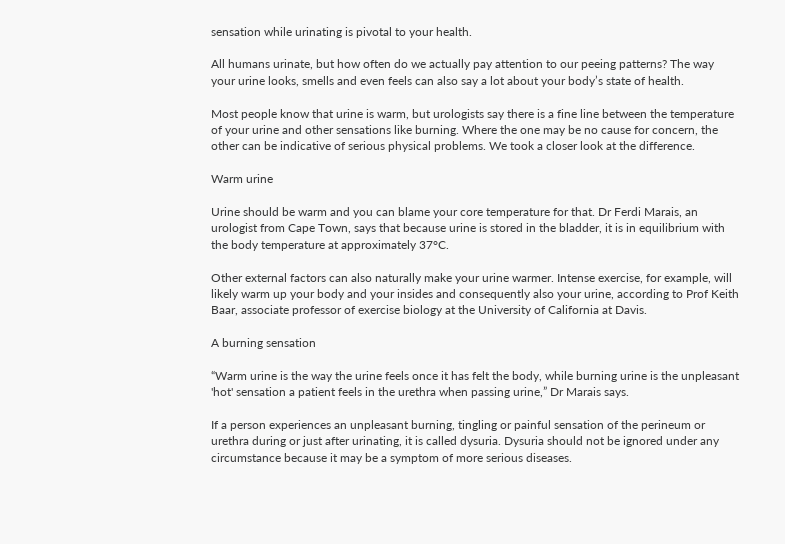sensation while urinating is pivotal to your health.

All humans urinate, but how often do we actually pay attention to our peeing patterns? The way your urine looks, smells and even feels can also say a lot about your body’s state of health.

Most people know that urine is warm, but urologists say there is a fine line between the temperature of your urine and other sensations like burning. Where the one may be no cause for concern, the other can be indicative of serious physical problems. We took a closer look at the difference.

Warm urine

Urine should be warm and you can blame your core temperature for that. Dr Ferdi Marais, an urologist from Cape Town, says that because urine is stored in the bladder, it is in equilibrium with the body temperature at approximately 37°C.

Other external factors can also naturally make your urine warmer. Intense exercise, for example, will likely warm up your body and your insides and consequently also your urine, according to Prof Keith Baar, associate professor of exercise biology at the University of California at Davis.

A burning sensation

“Warm urine is the way the urine feels once it has felt the body, while burning urine is the unpleasant 'hot' sensation a patient feels in the urethra when passing urine,” Dr Marais says.

If a person experiences an unpleasant burning, tingling or painful sensation of the perineum or urethra during or just after urinating, it is called dysuria. Dysuria should not be ignored under any circumstance because it may be a symptom of more serious diseases.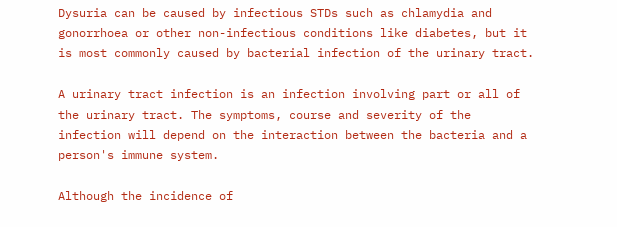Dysuria can be caused by infectious STDs such as chlamydia and gonorrhoea or other non-infectious conditions like diabetes, but it is most commonly caused by bacterial infection of the urinary tract.

A urinary tract infection is an infection involving part or all of the urinary tract. The symptoms, course and severity of the infection will depend on the interaction between the bacteria and a person's immune system.

Although the incidence of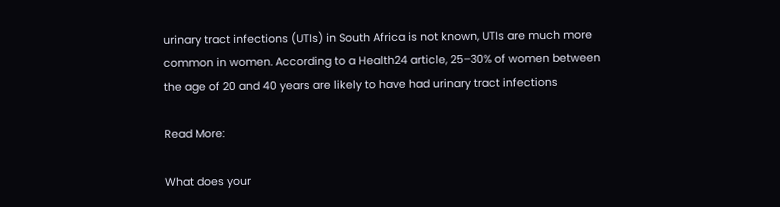urinary tract infections (UTIs) in South Africa is not known, UTIs are much more common in women. According to a Health24 article, 25–30% of women between the age of 20 and 40 years are likely to have had urinary tract infections

Read More:

What does your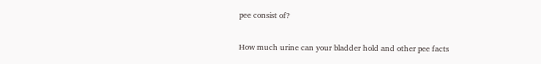pee consist of?

How much urine can your bladder hold and other pee facts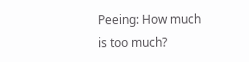Peeing: How much is too much?